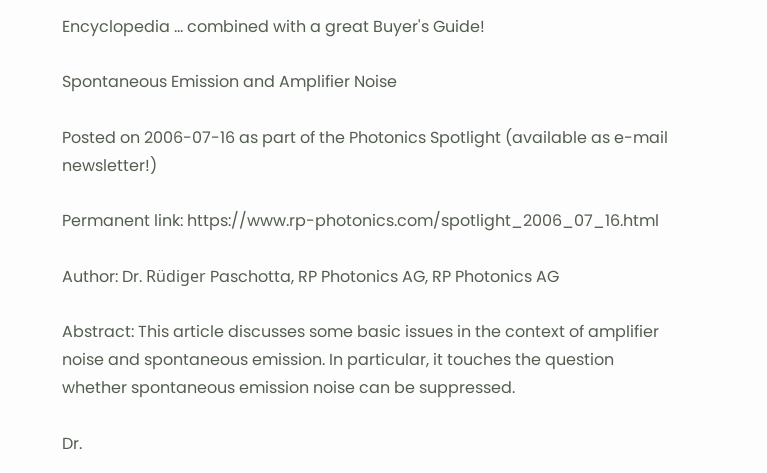Encyclopedia … combined with a great Buyer's Guide!

Spontaneous Emission and Amplifier Noise

Posted on 2006-07-16 as part of the Photonics Spotlight (available as e-mail newsletter!)

Permanent link: https://www.rp-photonics.com/spotlight_2006_07_16.html

Author: Dr. Rüdiger Paschotta, RP Photonics AG, RP Photonics AG

Abstract: This article discusses some basic issues in the context of amplifier noise and spontaneous emission. In particular, it touches the question whether spontaneous emission noise can be suppressed.

Dr.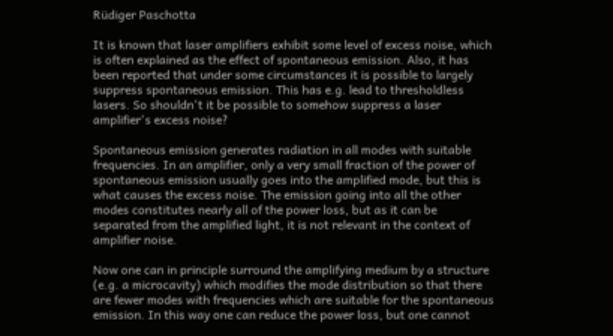Rüdiger Paschotta

It is known that laser amplifiers exhibit some level of excess noise, which is often explained as the effect of spontaneous emission. Also, it has been reported that under some circumstances it is possible to largely suppress spontaneous emission. This has e.g. lead to thresholdless lasers. So shouldn't it be possible to somehow suppress a laser amplifier's excess noise?

Spontaneous emission generates radiation in all modes with suitable frequencies. In an amplifier, only a very small fraction of the power of spontaneous emission usually goes into the amplified mode, but this is what causes the excess noise. The emission going into all the other modes constitutes nearly all of the power loss, but as it can be separated from the amplified light, it is not relevant in the context of amplifier noise.

Now one can in principle surround the amplifying medium by a structure (e.g. a microcavity) which modifies the mode distribution so that there are fewer modes with frequencies which are suitable for the spontaneous emission. In this way one can reduce the power loss, but one cannot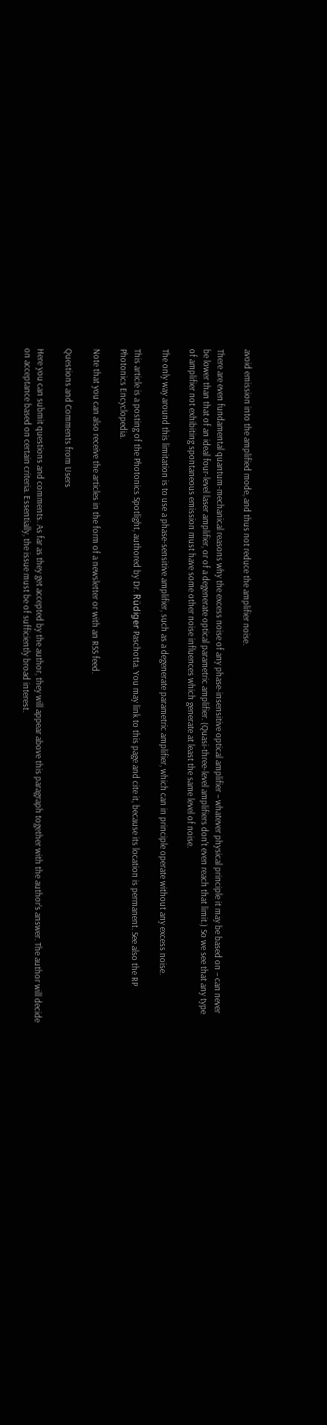avoid emission into the amplified mode, and thus not reduce the amplifier noise.

There are even fundamental quantum-mechanical reasons why the excess noise of any phase-insensitive optical amplifier – whatever physical principle it may be based on – can never be lower than that of an ideal four-level laser amplifier, or of a degenerate optical parametric amplifier. (Quasi-three-level amplifiers don't even reach that limit.) So we see that any type of amplifier not exhibiting spontaneous emission must have some other noise influences which generate at least the same level of noise.

The only way around this limitation is to use a phase-sensitive amplifier, such as a degenerate parametric amplifier, which can in principle operate without any excess noise.

This article is a posting of the Photonics Spotlight, authored by Dr. Rüdiger Paschotta. You may link to this page and cite it, because its location is permanent. See also the RP Photonics Encyclopedia.

Note that you can also receive the articles in the form of a newsletter or with an RSS feed.

Questions and Comments from Users

Here you can submit questions and comments. As far as they get accepted by the author, they will appear above this paragraph together with the author’s answer. The author will decide on acceptance based on certain criteria. Essentially, the issue must be of sufficiently broad interest.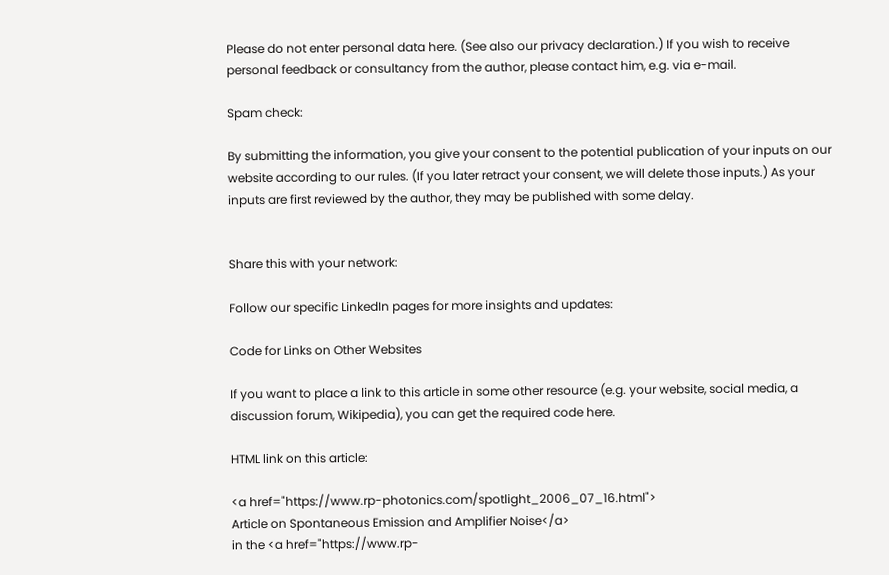Please do not enter personal data here. (See also our privacy declaration.) If you wish to receive personal feedback or consultancy from the author, please contact him, e.g. via e-mail.

Spam check:

By submitting the information, you give your consent to the potential publication of your inputs on our website according to our rules. (If you later retract your consent, we will delete those inputs.) As your inputs are first reviewed by the author, they may be published with some delay.


Share this with your network:

Follow our specific LinkedIn pages for more insights and updates:

Code for Links on Other Websites

If you want to place a link to this article in some other resource (e.g. your website, social media, a discussion forum, Wikipedia), you can get the required code here.

HTML link on this article:

<a href="https://www.rp-photonics.com/spotlight_2006_07_16.html">
Article on Spontaneous Emission and Amplifier Noise</a>
in the <a href="https://www.rp-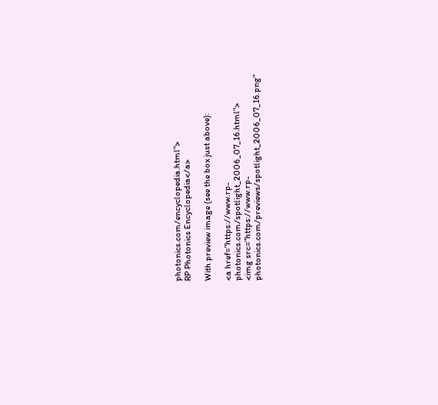photonics.com/encyclopedia.html">
RP Photonics Encyclopedia</a>

With preview image (see the box just above):

<a href="https://www.rp-photonics.com/spotlight_2006_07_16.html">
<img src="https://www.rp-photonics.com/previews/spotlight_2006_07_16.png"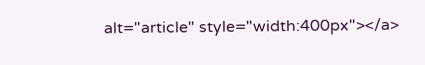alt="article" style="width:400px"></a>